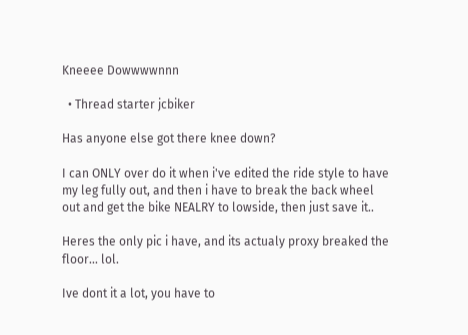Kneeee Dowwwwnnn

  • Thread starter jcbiker

Has anyone else got there knee down?

I can ONLY over do it when i've edited the ride style to have my leg fully out, and then i have to break the back wheel out and get the bike NEALRY to lowside, then just save it..

Heres the only pic i have, and its actualy proxy breaked the floor... lol.

Ive dont it a lot, you have to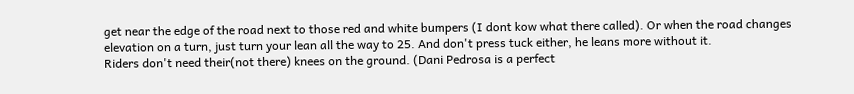get near the edge of the road next to those red and white bumpers (I dont kow what there called). Or when the road changes elevation on a turn, just turn your lean all the way to 25. And don't press tuck either, he leans more without it.
Riders don't need their(not there) knees on the ground. (Dani Pedrosa is a perfect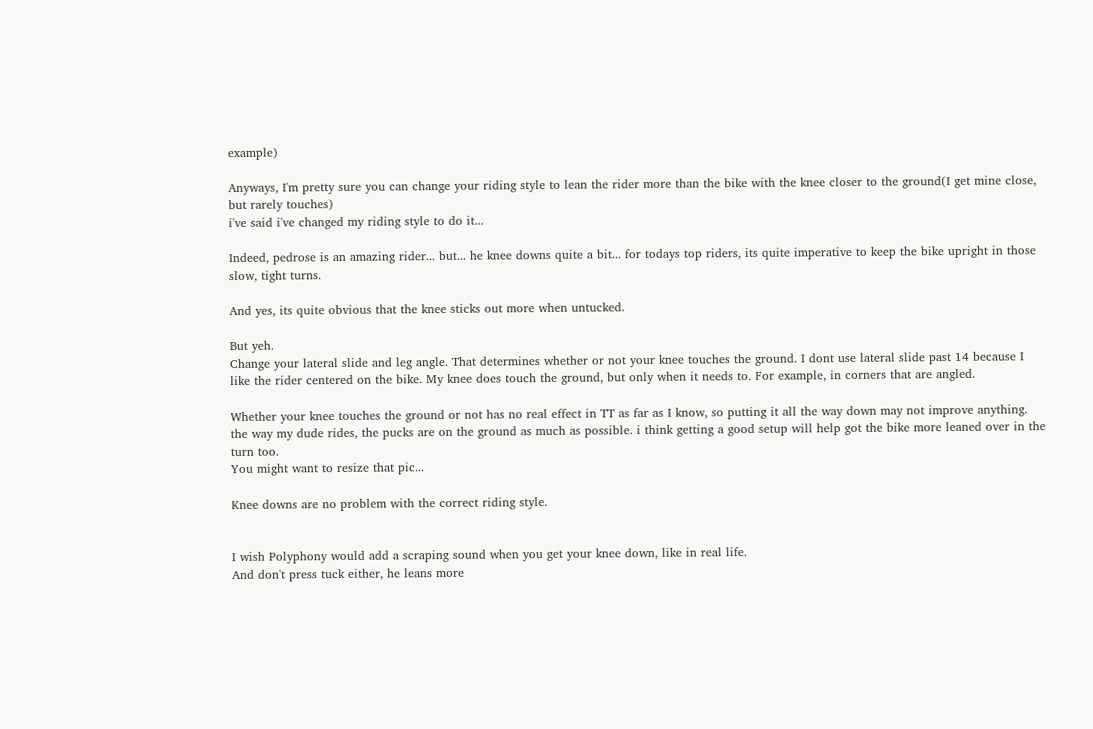example)

Anyways, I'm pretty sure you can change your riding style to lean the rider more than the bike with the knee closer to the ground(I get mine close, but rarely touches)
i've said i've changed my riding style to do it...

Indeed, pedrose is an amazing rider... but... he knee downs quite a bit... for todays top riders, its quite imperative to keep the bike upright in those slow, tight turns.

And yes, its quite obvious that the knee sticks out more when untucked.

But yeh.
Change your lateral slide and leg angle. That determines whether or not your knee touches the ground. I dont use lateral slide past 14 because I like the rider centered on the bike. My knee does touch the ground, but only when it needs to. For example, in corners that are angled.

Whether your knee touches the ground or not has no real effect in TT as far as I know, so putting it all the way down may not improve anything.
the way my dude rides, the pucks are on the ground as much as possible. i think getting a good setup will help got the bike more leaned over in the turn too.
You might want to resize that pic...

Knee downs are no problem with the correct riding style.


I wish Polyphony would add a scraping sound when you get your knee down, like in real life.
And don't press tuck either, he leans more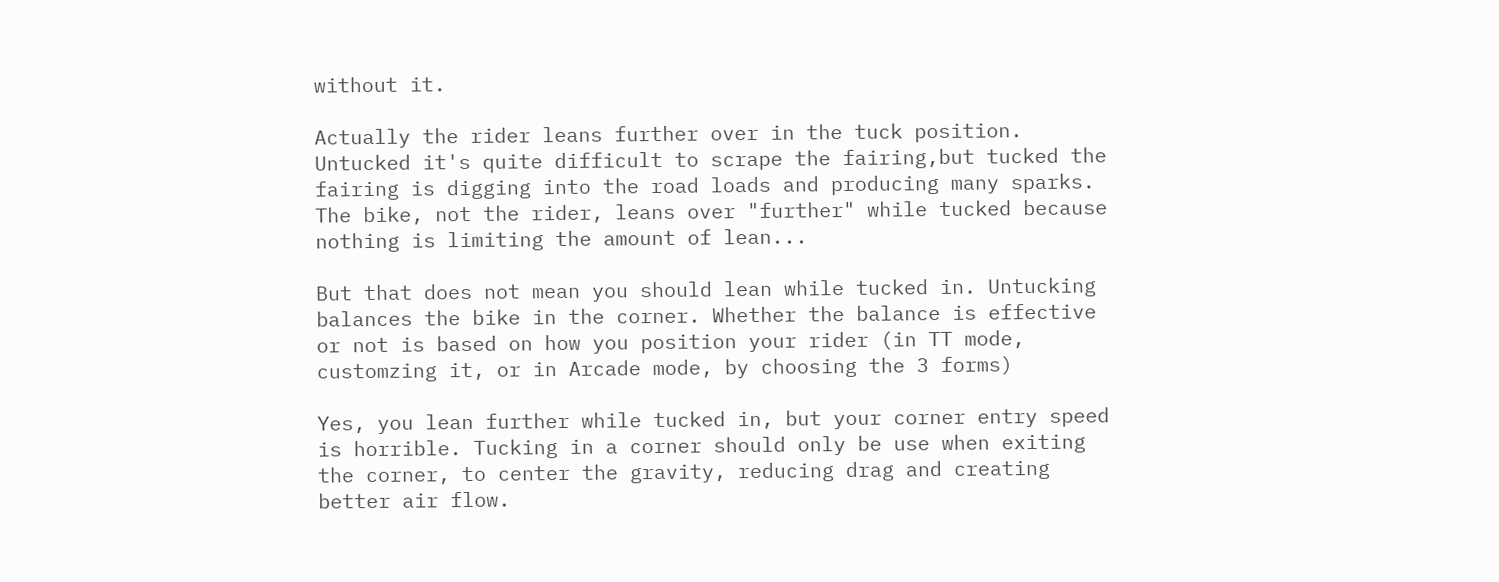without it.

Actually the rider leans further over in the tuck position. Untucked it's quite difficult to scrape the fairing,but tucked the fairing is digging into the road loads and producing many sparks.
The bike, not the rider, leans over "further" while tucked because nothing is limiting the amount of lean...

But that does not mean you should lean while tucked in. Untucking balances the bike in the corner. Whether the balance is effective or not is based on how you position your rider (in TT mode, customzing it, or in Arcade mode, by choosing the 3 forms)

Yes, you lean further while tucked in, but your corner entry speed is horrible. Tucking in a corner should only be use when exiting the corner, to center the gravity, reducing drag and creating better air flow.